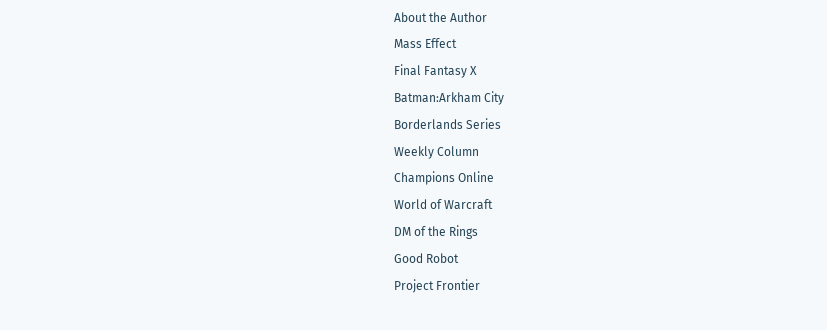About the Author
Mass Effect
Final Fantasy X
Batman:Arkham City
Borderlands Series
Weekly Column
Champions Online
World of Warcraft
DM of the Rings
Good Robot
Project Frontier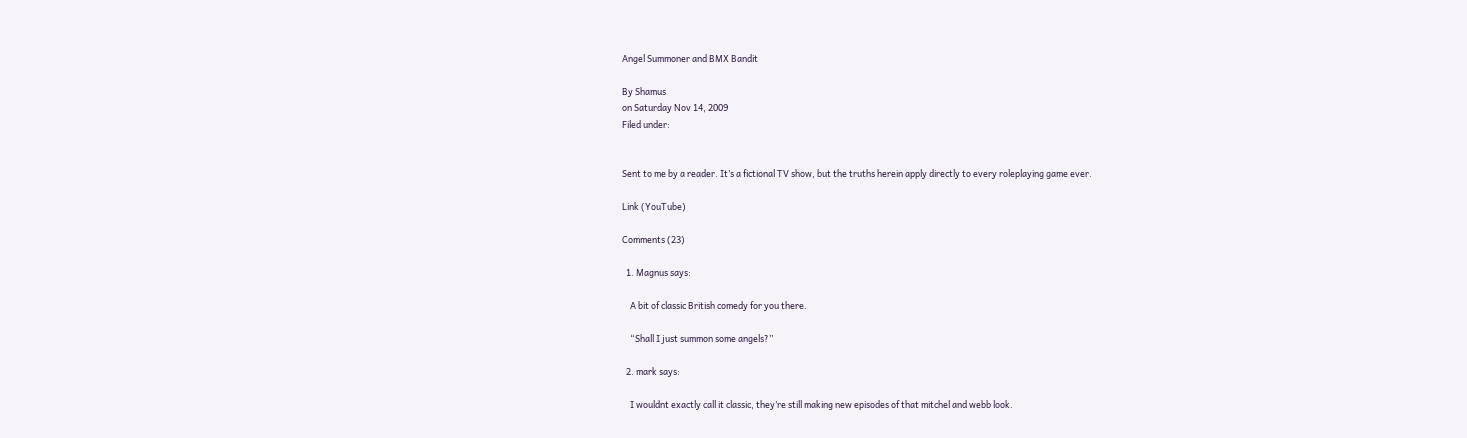Angel Summoner and BMX Bandit

By Shamus
on Saturday Nov 14, 2009
Filed under:


Sent to me by a reader. It’s a fictional TV show, but the truths herein apply directly to every roleplaying game ever.

Link (YouTube)

Comments (23)

  1. Magnus says:

    A bit of classic British comedy for you there.

    “Shall I just summon some angels?”

  2. mark says:

    I wouldnt exactly call it classic, they’re still making new episodes of that mitchel and webb look.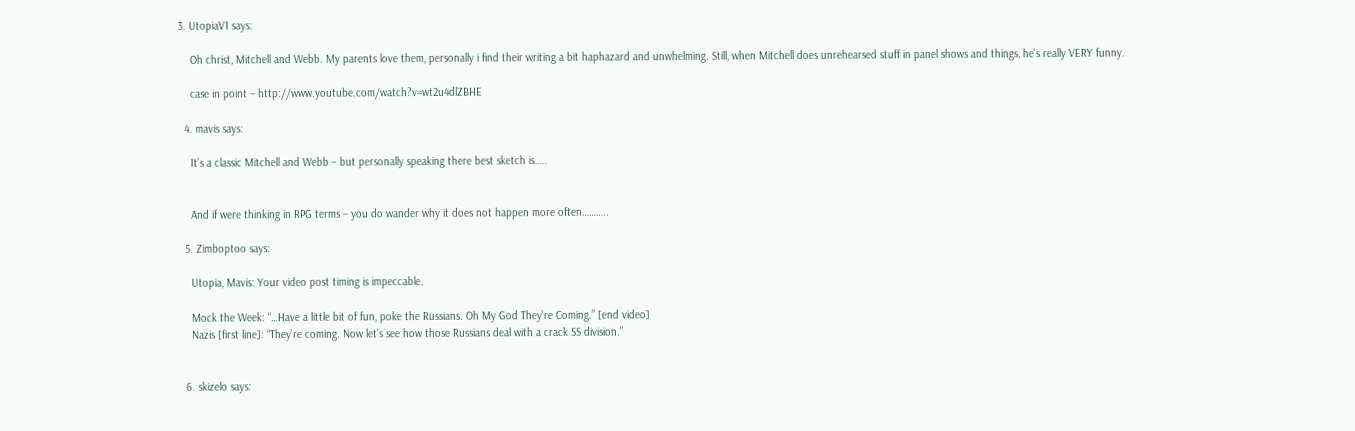3. UtopiaV1 says:

    Oh christ, Mitchell and Webb. My parents love them, personally i find their writing a bit haphazard and unwhelming. Still, when Mitchell does unrehearsed stuff in panel shows and things, he’s really VERY funny.

    case in point – http://www.youtube.com/watch?v=wt2u4dlZBHE

  4. mavis says:

    It’s a classic Mitchell and Webb – but personally speaking there best sketch is…..


    And if were thinking in RPG terms – you do wander why it does not happen more often………..

  5. Zimboptoo says:

    Utopia, Mavis: Your video post timing is impeccable.

    Mock the Week: “…Have a little bit of fun, poke the Russians. Oh My God They’re Coming.” [end video]
    Nazis [first line]: “They’re coming. Now let’s see how those Russians deal with a crack SS division.”


  6. skizelo says: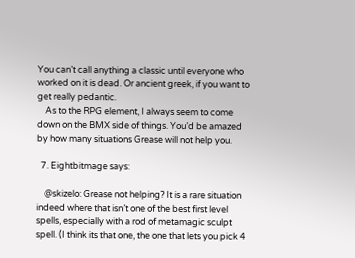You can’t call anything a classic until everyone who worked on it is dead. Or ancient greek, if you want to get really pedantic.
    As to the RPG element, I always seem to come down on the BMX side of things. You’d be amazed by how many situations Grease will not help you.

  7. Eightbitmage says:

    @skizelo: Grease not helping? It is a rare situation indeed where that isn’t one of the best first level spells, especially with a rod of metamagic sculpt spell. (I think its that one, the one that lets you pick 4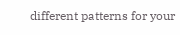different patterns for your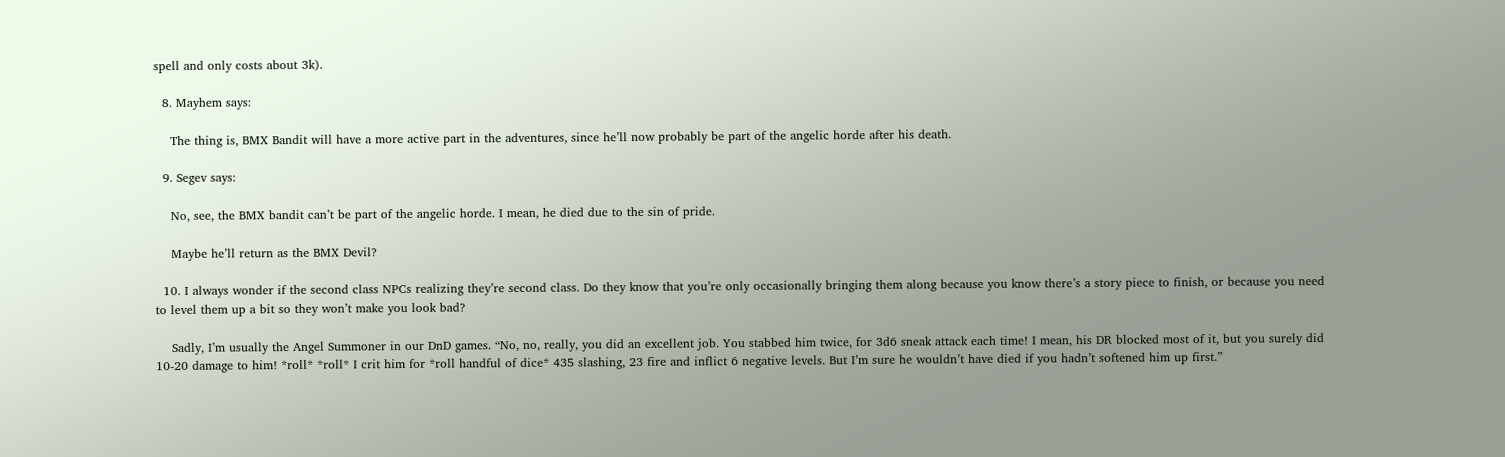spell and only costs about 3k).

  8. Mayhem says:

    The thing is, BMX Bandit will have a more active part in the adventures, since he’ll now probably be part of the angelic horde after his death.

  9. Segev says:

    No, see, the BMX bandit can’t be part of the angelic horde. I mean, he died due to the sin of pride.

    Maybe he’ll return as the BMX Devil?

  10. I always wonder if the second class NPCs realizing they’re second class. Do they know that you’re only occasionally bringing them along because you know there’s a story piece to finish, or because you need to level them up a bit so they won’t make you look bad?

    Sadly, I’m usually the Angel Summoner in our DnD games. “No, no, really, you did an excellent job. You stabbed him twice, for 3d6 sneak attack each time! I mean, his DR blocked most of it, but you surely did 10-20 damage to him! *roll* *roll* I crit him for *roll handful of dice* 435 slashing, 23 fire and inflict 6 negative levels. But I’m sure he wouldn’t have died if you hadn’t softened him up first.”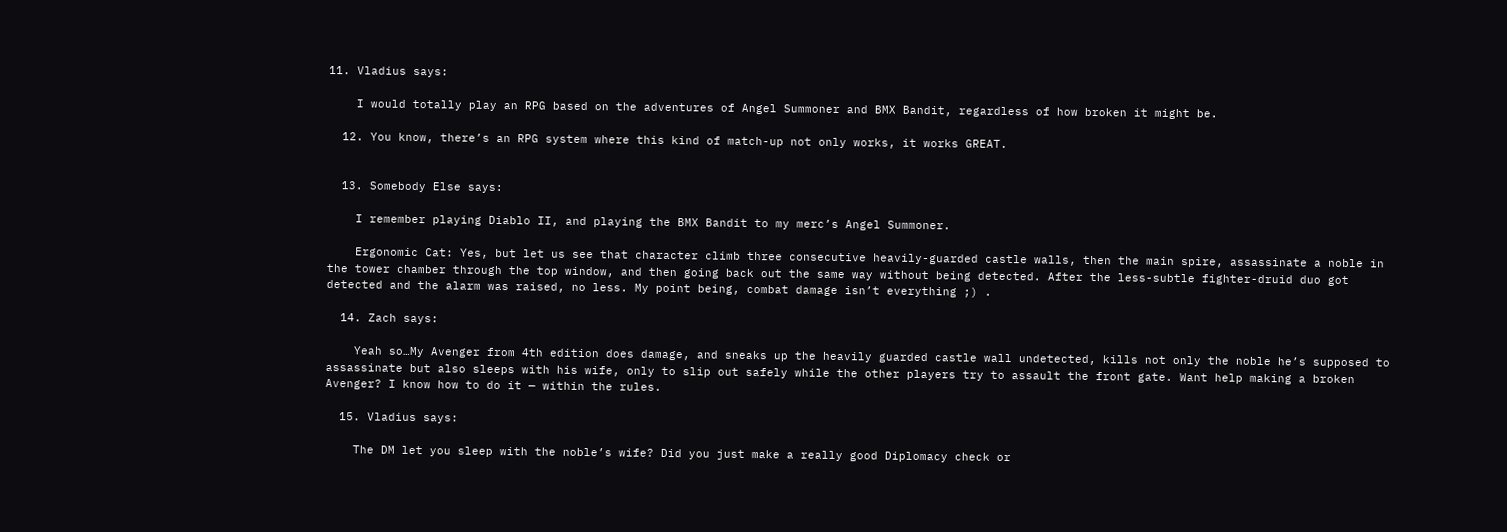11. Vladius says:

    I would totally play an RPG based on the adventures of Angel Summoner and BMX Bandit, regardless of how broken it might be.

  12. You know, there’s an RPG system where this kind of match-up not only works, it works GREAT.


  13. Somebody Else says:

    I remember playing Diablo II, and playing the BMX Bandit to my merc’s Angel Summoner.

    Ergonomic Cat: Yes, but let us see that character climb three consecutive heavily-guarded castle walls, then the main spire, assassinate a noble in the tower chamber through the top window, and then going back out the same way without being detected. After the less-subtle fighter-druid duo got detected and the alarm was raised, no less. My point being, combat damage isn’t everything ;) .

  14. Zach says:

    Yeah so…My Avenger from 4th edition does damage, and sneaks up the heavily guarded castle wall undetected, kills not only the noble he’s supposed to assassinate but also sleeps with his wife, only to slip out safely while the other players try to assault the front gate. Want help making a broken Avenger? I know how to do it — within the rules.

  15. Vladius says:

    The DM let you sleep with the noble’s wife? Did you just make a really good Diplomacy check or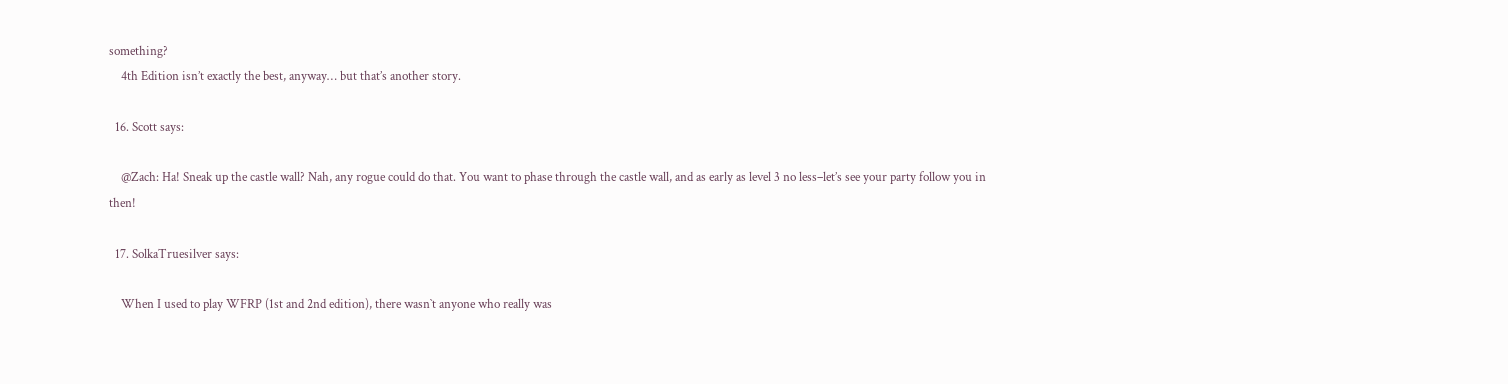something?
    4th Edition isn’t exactly the best, anyway… but that’s another story.

  16. Scott says:

    @Zach: Ha! Sneak up the castle wall? Nah, any rogue could do that. You want to phase through the castle wall, and as early as level 3 no less–let’s see your party follow you in then!

  17. SolkaTruesilver says:

    When I used to play WFRP (1st and 2nd edition), there wasn`t anyone who really was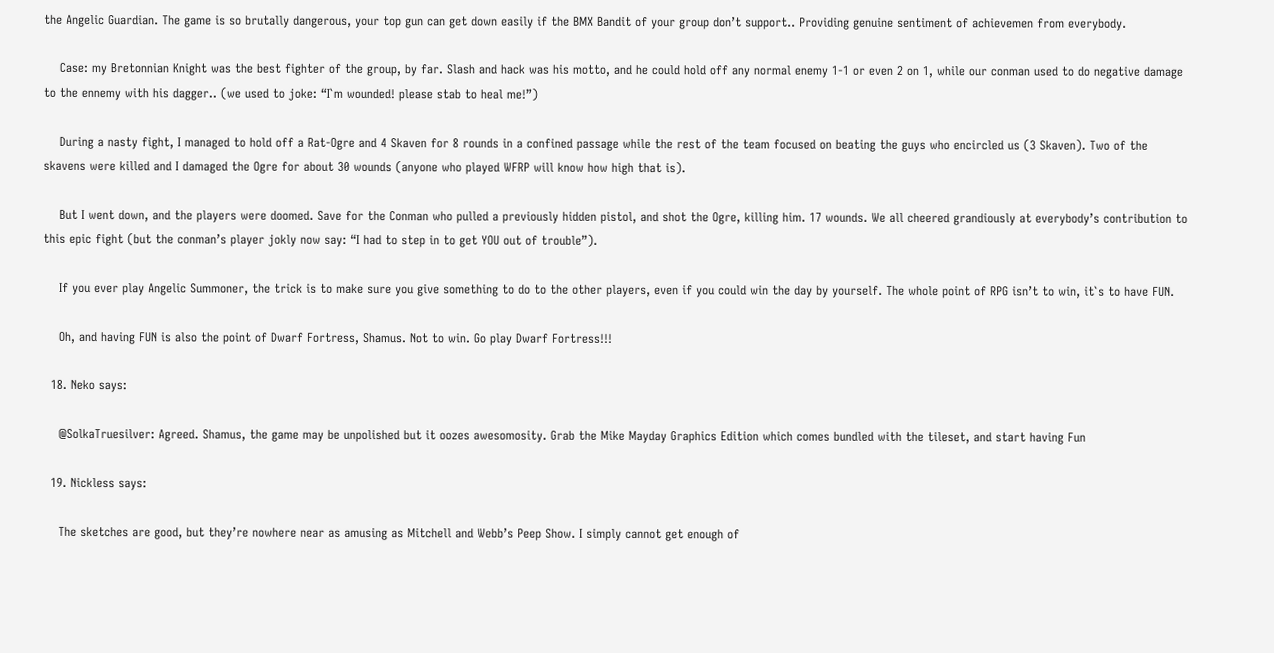the Angelic Guardian. The game is so brutally dangerous, your top gun can get down easily if the BMX Bandit of your group don’t support.. Providing genuine sentiment of achievemen from everybody.

    Case: my Bretonnian Knight was the best fighter of the group, by far. Slash and hack was his motto, and he could hold off any normal enemy 1-1 or even 2 on 1, while our conman used to do negative damage to the ennemy with his dagger.. (we used to joke: “I`m wounded! please stab to heal me!”)

    During a nasty fight, I managed to hold off a Rat-Ogre and 4 Skaven for 8 rounds in a confined passage while the rest of the team focused on beating the guys who encircled us (3 Skaven). Two of the skavens were killed and I damaged the Ogre for about 30 wounds (anyone who played WFRP will know how high that is).

    But I went down, and the players were doomed. Save for the Conman who pulled a previously hidden pistol, and shot the Ogre, killing him. 17 wounds. We all cheered grandiously at everybody’s contribution to this epic fight (but the conman’s player jokly now say: “I had to step in to get YOU out of trouble”).

    If you ever play Angelic Summoner, the trick is to make sure you give something to do to the other players, even if you could win the day by yourself. The whole point of RPG isn’t to win, it`s to have FUN.

    Oh, and having FUN is also the point of Dwarf Fortress, Shamus. Not to win. Go play Dwarf Fortress!!!

  18. Neko says:

    @SolkaTruesilver: Agreed. Shamus, the game may be unpolished but it oozes awesomosity. Grab the Mike Mayday Graphics Edition which comes bundled with the tileset, and start having Fun

  19. Nickless says:

    The sketches are good, but they’re nowhere near as amusing as Mitchell and Webb’s Peep Show. I simply cannot get enough of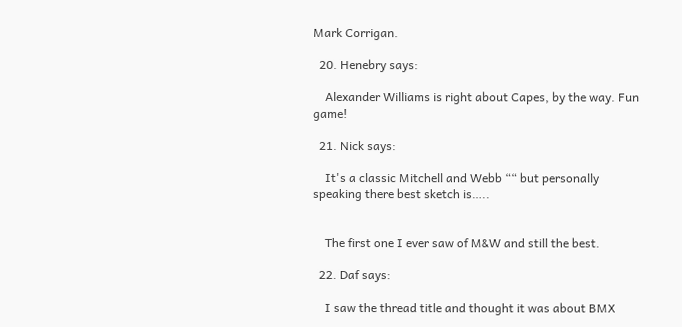Mark Corrigan.

  20. Henebry says:

    Alexander Williams is right about Capes, by the way. Fun game!

  21. Nick says:

    It's a classic Mitchell and Webb ““ but personally speaking there best sketch is…..


    The first one I ever saw of M&W and still the best.

  22. Daf says:

    I saw the thread title and thought it was about BMX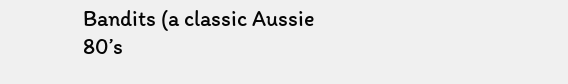Bandits (a classic Aussie 80’s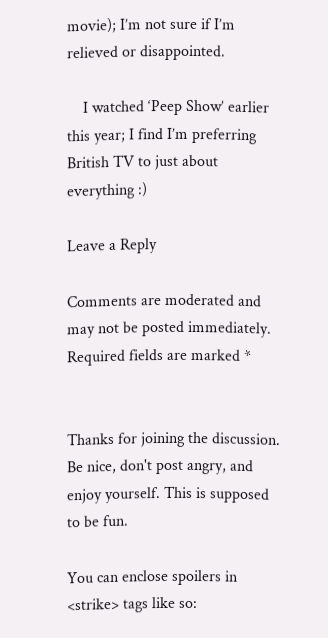movie); I’m not sure if I’m relieved or disappointed.

    I watched ‘Peep Show’ earlier this year; I find I’m preferring British TV to just about everything :)

Leave a Reply

Comments are moderated and may not be posted immediately. Required fields are marked *


Thanks for joining the discussion. Be nice, don't post angry, and enjoy yourself. This is supposed to be fun.

You can enclose spoilers in <strike> tags like so: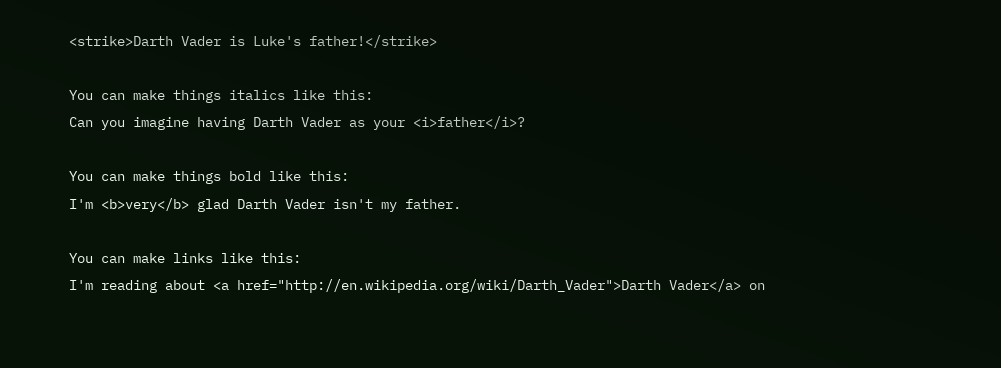<strike>Darth Vader is Luke's father!</strike>

You can make things italics like this:
Can you imagine having Darth Vader as your <i>father</i>?

You can make things bold like this:
I'm <b>very</b> glad Darth Vader isn't my father.

You can make links like this:
I'm reading about <a href="http://en.wikipedia.org/wiki/Darth_Vader">Darth Vader</a> on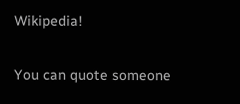Wikipedia!

You can quote someone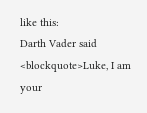like this:
Darth Vader said <blockquote>Luke, I am your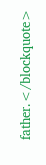father.</blockquote>